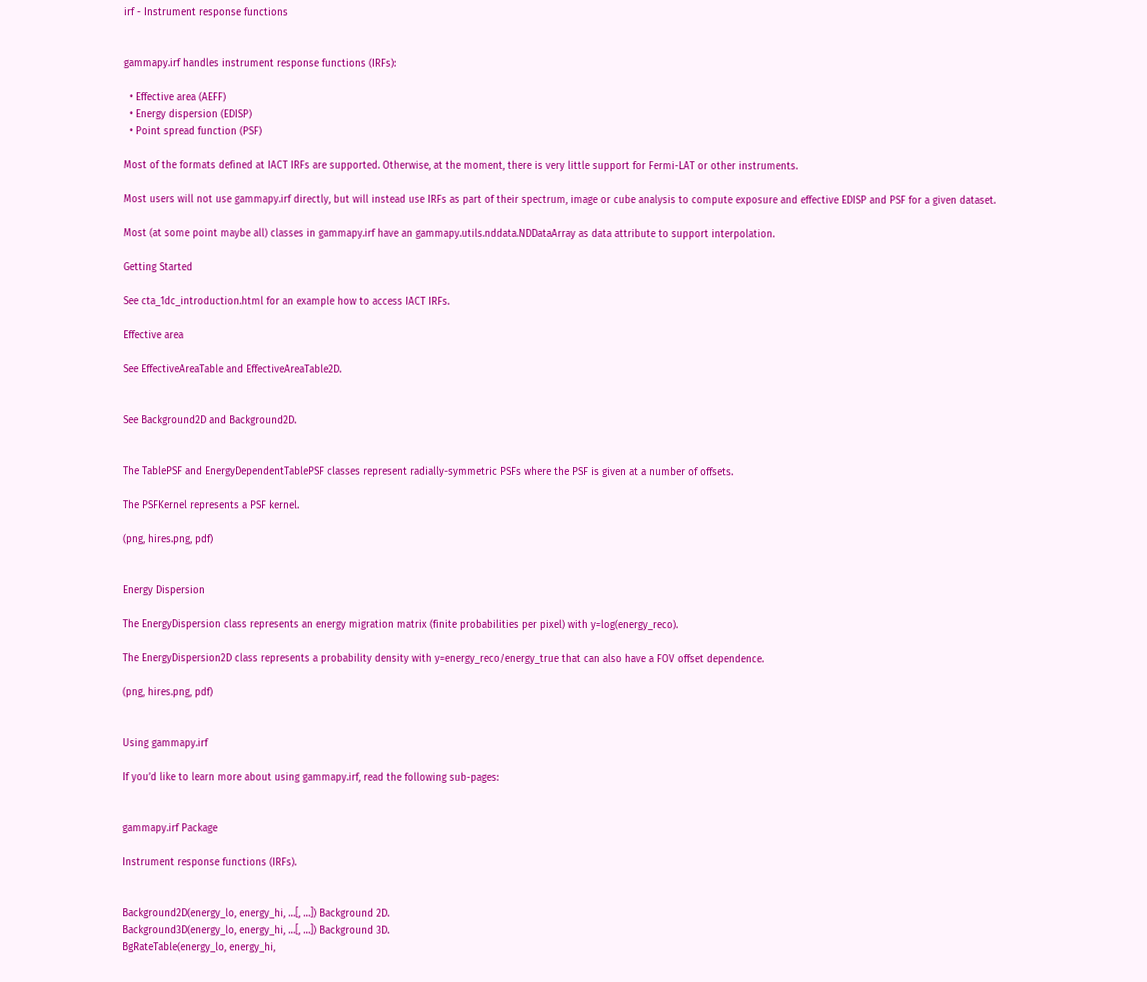irf - Instrument response functions


gammapy.irf handles instrument response functions (IRFs):

  • Effective area (AEFF)
  • Energy dispersion (EDISP)
  • Point spread function (PSF)

Most of the formats defined at IACT IRFs are supported. Otherwise, at the moment, there is very little support for Fermi-LAT or other instruments.

Most users will not use gammapy.irf directly, but will instead use IRFs as part of their spectrum, image or cube analysis to compute exposure and effective EDISP and PSF for a given dataset.

Most (at some point maybe all) classes in gammapy.irf have an gammapy.utils.nddata.NDDataArray as data attribute to support interpolation.

Getting Started

See cta_1dc_introduction.html for an example how to access IACT IRFs.

Effective area

See EffectiveAreaTable and EffectiveAreaTable2D.


See Background2D and Background2D.


The TablePSF and EnergyDependentTablePSF classes represent radially-symmetric PSFs where the PSF is given at a number of offsets.

The PSFKernel represents a PSF kernel.

(png, hires.png, pdf)


Energy Dispersion

The EnergyDispersion class represents an energy migration matrix (finite probabilities per pixel) with y=log(energy_reco).

The EnergyDispersion2D class represents a probability density with y=energy_reco/energy_true that can also have a FOV offset dependence.

(png, hires.png, pdf)


Using gammapy.irf

If you’d like to learn more about using gammapy.irf, read the following sub-pages:


gammapy.irf Package

Instrument response functions (IRFs).


Background2D(energy_lo, energy_hi, …[, …]) Background 2D.
Background3D(energy_lo, energy_hi, …[, …]) Background 3D.
BgRateTable(energy_lo, energy_hi,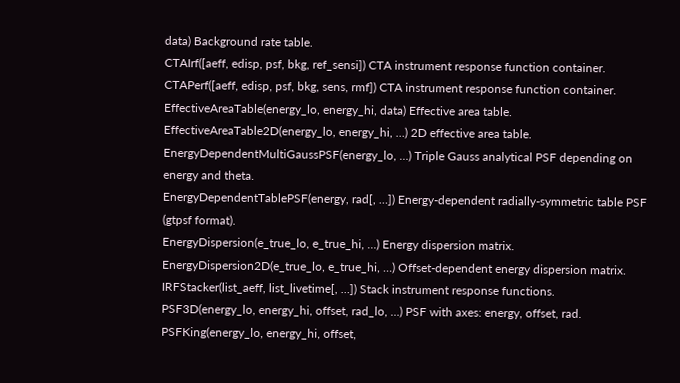data) Background rate table.
CTAIrf([aeff, edisp, psf, bkg, ref_sensi]) CTA instrument response function container.
CTAPerf([aeff, edisp, psf, bkg, sens, rmf]) CTA instrument response function container.
EffectiveAreaTable(energy_lo, energy_hi, data) Effective area table.
EffectiveAreaTable2D(energy_lo, energy_hi, …) 2D effective area table.
EnergyDependentMultiGaussPSF(energy_lo, …) Triple Gauss analytical PSF depending on energy and theta.
EnergyDependentTablePSF(energy, rad[, …]) Energy-dependent radially-symmetric table PSF (gtpsf format).
EnergyDispersion(e_true_lo, e_true_hi, …) Energy dispersion matrix.
EnergyDispersion2D(e_true_lo, e_true_hi, …) Offset-dependent energy dispersion matrix.
IRFStacker(list_aeff, list_livetime[, …]) Stack instrument response functions.
PSF3D(energy_lo, energy_hi, offset, rad_lo, …) PSF with axes: energy, offset, rad.
PSFKing(energy_lo, energy_hi, offset,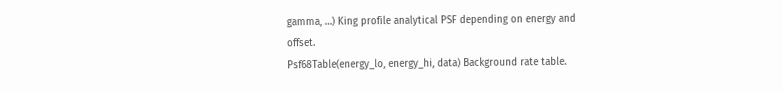gamma, …) King profile analytical PSF depending on energy and offset.
Psf68Table(energy_lo, energy_hi, data) Background rate table.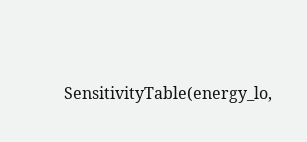SensitivityTable(energy_lo,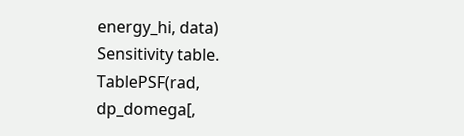energy_hi, data) Sensitivity table.
TablePSF(rad, dp_domega[,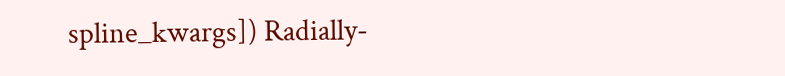spline_kwargs]) Radially-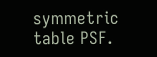symmetric table PSF.